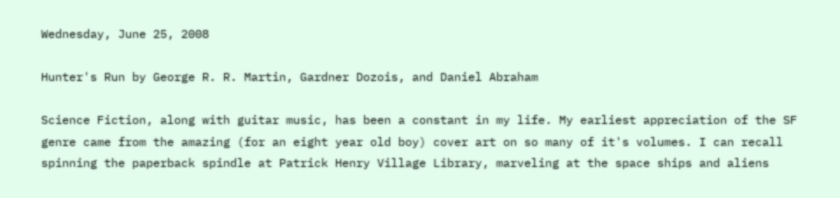Wednesday, June 25, 2008

Hunter's Run by George R. R. Martin, Gardner Dozois, and Daniel Abraham

Science Fiction, along with guitar music, has been a constant in my life. My earliest appreciation of the SF genre came from the amazing (for an eight year old boy) cover art on so many of it's volumes. I can recall spinning the paperback spindle at Patrick Henry Village Library, marveling at the space ships and aliens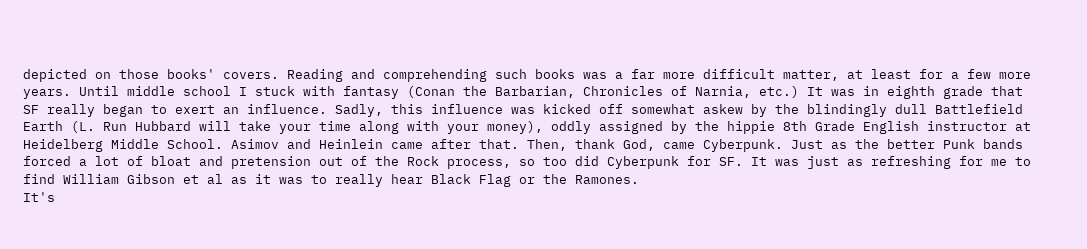depicted on those books' covers. Reading and comprehending such books was a far more difficult matter, at least for a few more years. Until middle school I stuck with fantasy (Conan the Barbarian, Chronicles of Narnia, etc.) It was in eighth grade that SF really began to exert an influence. Sadly, this influence was kicked off somewhat askew by the blindingly dull Battlefield Earth (L. Run Hubbard will take your time along with your money), oddly assigned by the hippie 8th Grade English instructor at Heidelberg Middle School. Asimov and Heinlein came after that. Then, thank God, came Cyberpunk. Just as the better Punk bands forced a lot of bloat and pretension out of the Rock process, so too did Cyberpunk for SF. It was just as refreshing for me to find William Gibson et al as it was to really hear Black Flag or the Ramones.
It's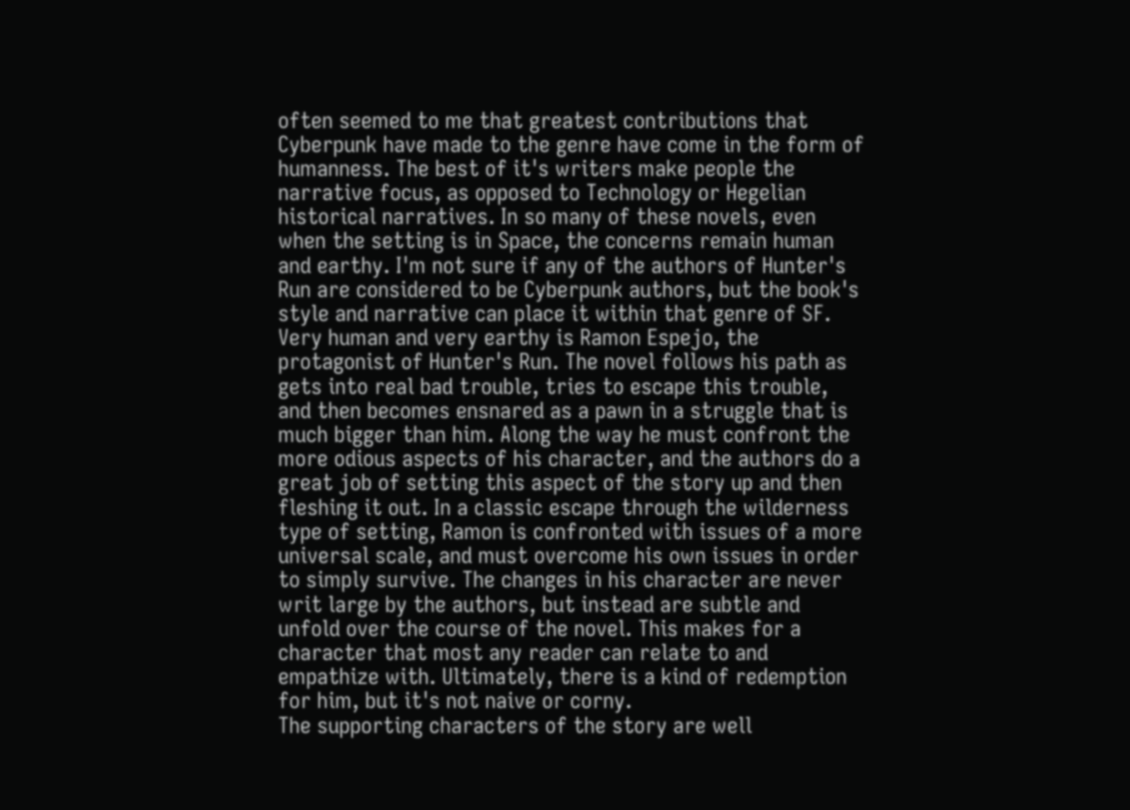often seemed to me that greatest contributions that Cyberpunk have made to the genre have come in the form of humanness. The best of it's writers make people the narrative focus, as opposed to Technology or Hegelian historical narratives. In so many of these novels, even when the setting is in Space, the concerns remain human and earthy. I'm not sure if any of the authors of Hunter's Run are considered to be Cyberpunk authors, but the book's style and narrative can place it within that genre of SF.
Very human and very earthy is Ramon Espejo, the protagonist of Hunter's Run. The novel follows his path as gets into real bad trouble, tries to escape this trouble, and then becomes ensnared as a pawn in a struggle that is much bigger than him. Along the way he must confront the more odious aspects of his character, and the authors do a great job of setting this aspect of the story up and then fleshing it out. In a classic escape through the wilderness type of setting, Ramon is confronted with issues of a more universal scale, and must overcome his own issues in order to simply survive. The changes in his character are never writ large by the authors, but instead are subtle and unfold over the course of the novel. This makes for a character that most any reader can relate to and empathize with. Ultimately, there is a kind of redemption for him, but it's not naive or corny.
The supporting characters of the story are well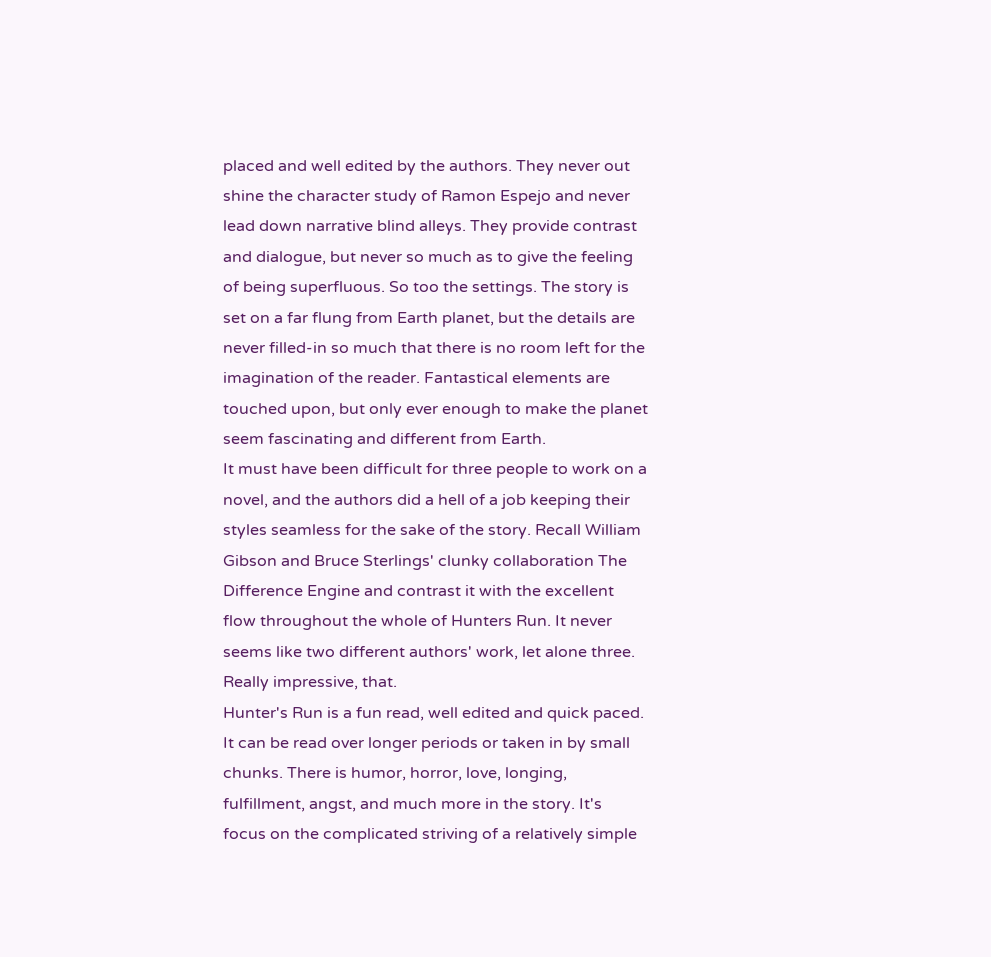placed and well edited by the authors. They never out shine the character study of Ramon Espejo and never lead down narrative blind alleys. They provide contrast and dialogue, but never so much as to give the feeling of being superfluous. So too the settings. The story is set on a far flung from Earth planet, but the details are never filled-in so much that there is no room left for the imagination of the reader. Fantastical elements are touched upon, but only ever enough to make the planet seem fascinating and different from Earth.
It must have been difficult for three people to work on a novel, and the authors did a hell of a job keeping their styles seamless for the sake of the story. Recall William Gibson and Bruce Sterlings' clunky collaboration The Difference Engine and contrast it with the excellent flow throughout the whole of Hunters Run. It never seems like two different authors' work, let alone three. Really impressive, that.
Hunter's Run is a fun read, well edited and quick paced. It can be read over longer periods or taken in by small chunks. There is humor, horror, love, longing, fulfillment, angst, and much more in the story. It's focus on the complicated striving of a relatively simple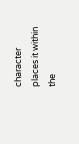character places it within the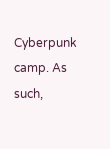Cyberpunk camp. As such,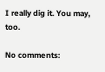I really dig it. You may, too.

No comments: